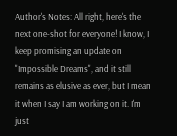Author's Notes: All right, here's the next one-shot for everyone! I know, I keep promising an update on "Impossible Dreams", and it still remains as elusive as ever, but I mean it when I say I am working on it. I'm just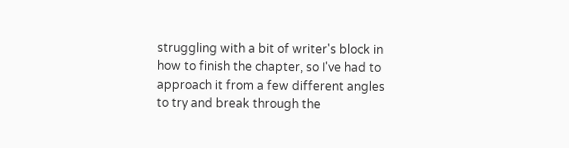struggling with a bit of writer's block in how to finish the chapter, so I've had to approach it from a few different angles to try and break through the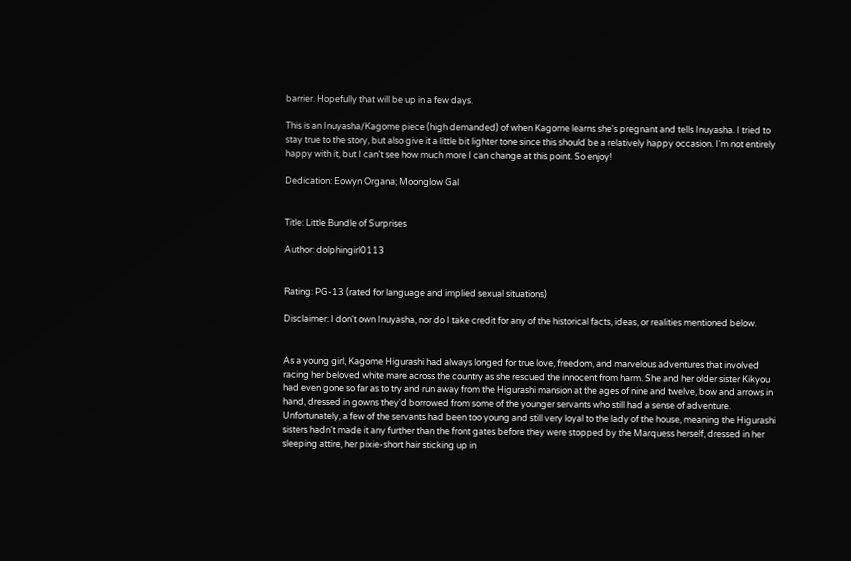barrier. Hopefully that will be up in a few days.

This is an Inuyasha/Kagome piece (high demanded) of when Kagome learns she's pregnant and tells Inuyasha. I tried to stay true to the story, but also give it a little bit lighter tone since this should be a relatively happy occasion. I'm not entirely happy with it, but I can't see how much more I can change at this point. So enjoy!

Dedication: Eowyn Organa; Moonglow Gal


Title: Little Bundle of Surprises

Author: dolphingirl0113


Rating: PG-13 (rated for language and implied sexual situations)

Disclaimer: I don't own Inuyasha, nor do I take credit for any of the historical facts, ideas, or realities mentioned below.


As a young girl, Kagome Higurashi had always longed for true love, freedom, and marvelous adventures that involved racing her beloved white mare across the country as she rescued the innocent from harm. She and her older sister Kikyou had even gone so far as to try and run away from the Higurashi mansion at the ages of nine and twelve, bow and arrows in hand, dressed in gowns they'd borrowed from some of the younger servants who still had a sense of adventure. Unfortunately, a few of the servants had been too young and still very loyal to the lady of the house, meaning the Higurashi sisters hadn't made it any further than the front gates before they were stopped by the Marquess herself, dressed in her sleeping attire, her pixie-short hair sticking up in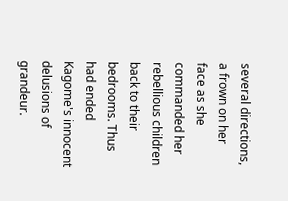several directions, a frown on her face as she commanded her rebellious children back to their bedrooms. Thus had ended Kagome's innocent delusions of grandeur.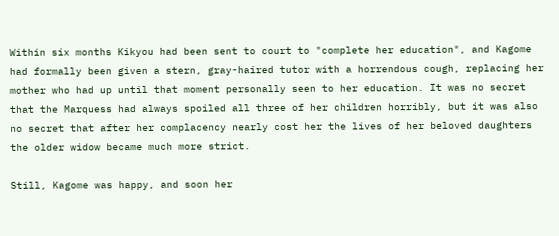Within six months Kikyou had been sent to court to "complete her education", and Kagome had formally been given a stern, gray-haired tutor with a horrendous cough, replacing her mother who had up until that moment personally seen to her education. It was no secret that the Marquess had always spoiled all three of her children horribly, but it was also no secret that after her complacency nearly cost her the lives of her beloved daughters the older widow became much more strict.

Still, Kagome was happy, and soon her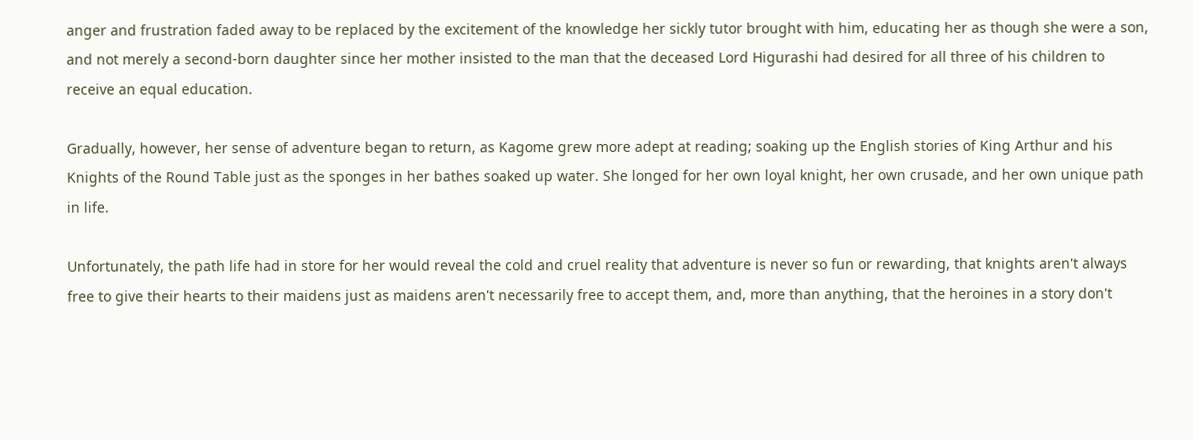anger and frustration faded away to be replaced by the excitement of the knowledge her sickly tutor brought with him, educating her as though she were a son, and not merely a second-born daughter since her mother insisted to the man that the deceased Lord Higurashi had desired for all three of his children to receive an equal education.

Gradually, however, her sense of adventure began to return, as Kagome grew more adept at reading; soaking up the English stories of King Arthur and his Knights of the Round Table just as the sponges in her bathes soaked up water. She longed for her own loyal knight, her own crusade, and her own unique path in life.

Unfortunately, the path life had in store for her would reveal the cold and cruel reality that adventure is never so fun or rewarding, that knights aren't always free to give their hearts to their maidens just as maidens aren't necessarily free to accept them, and, more than anything, that the heroines in a story don't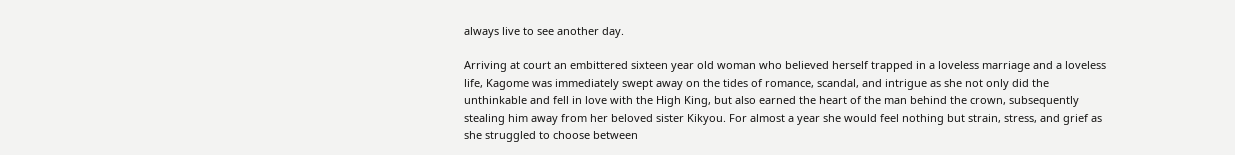always live to see another day.

Arriving at court an embittered sixteen year old woman who believed herself trapped in a loveless marriage and a loveless life, Kagome was immediately swept away on the tides of romance, scandal, and intrigue as she not only did the unthinkable and fell in love with the High King, but also earned the heart of the man behind the crown, subsequently stealing him away from her beloved sister Kikyou. For almost a year she would feel nothing but strain, stress, and grief as she struggled to choose between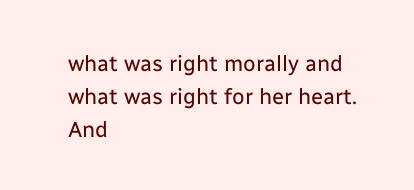what was right morally and what was right for her heart. And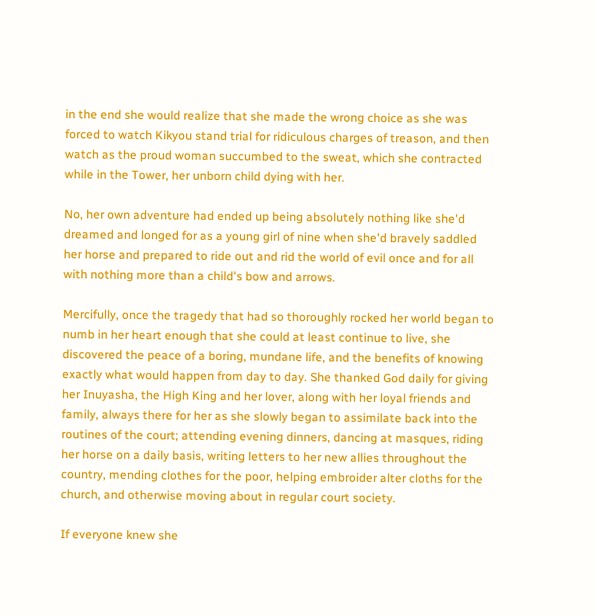in the end she would realize that she made the wrong choice as she was forced to watch Kikyou stand trial for ridiculous charges of treason, and then watch as the proud woman succumbed to the sweat, which she contracted while in the Tower, her unborn child dying with her.

No, her own adventure had ended up being absolutely nothing like she'd dreamed and longed for as a young girl of nine when she'd bravely saddled her horse and prepared to ride out and rid the world of evil once and for all with nothing more than a child's bow and arrows.

Mercifully, once the tragedy that had so thoroughly rocked her world began to numb in her heart enough that she could at least continue to live, she discovered the peace of a boring, mundane life, and the benefits of knowing exactly what would happen from day to day. She thanked God daily for giving her Inuyasha, the High King and her lover, along with her loyal friends and family, always there for her as she slowly began to assimilate back into the routines of the court; attending evening dinners, dancing at masques, riding her horse on a daily basis, writing letters to her new allies throughout the country, mending clothes for the poor, helping embroider alter cloths for the church, and otherwise moving about in regular court society.

If everyone knew she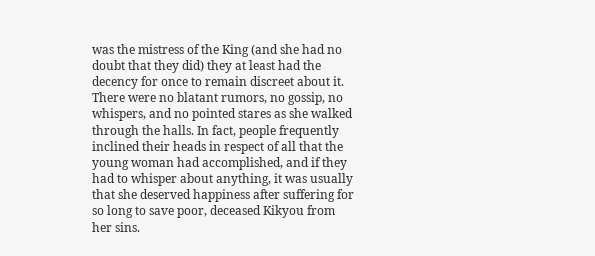was the mistress of the King (and she had no doubt that they did) they at least had the decency for once to remain discreet about it. There were no blatant rumors, no gossip, no whispers, and no pointed stares as she walked through the halls. In fact, people frequently inclined their heads in respect of all that the young woman had accomplished, and if they had to whisper about anything, it was usually that she deserved happiness after suffering for so long to save poor, deceased Kikyou from her sins.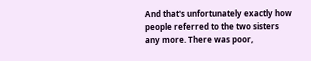And that's unfortunately exactly how people referred to the two sisters any more. There was poor,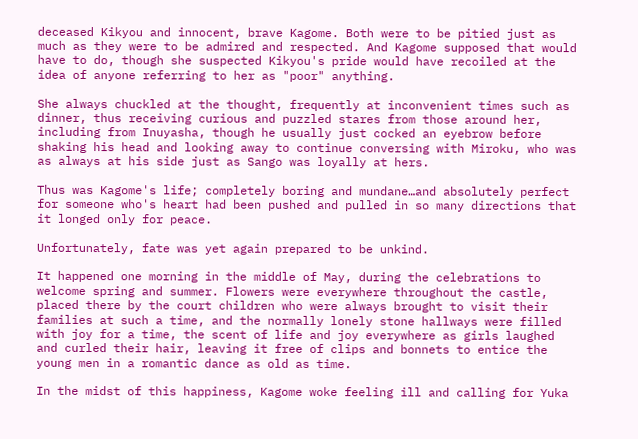deceased Kikyou and innocent, brave Kagome. Both were to be pitied just as much as they were to be admired and respected. And Kagome supposed that would have to do, though she suspected Kikyou's pride would have recoiled at the idea of anyone referring to her as "poor" anything.

She always chuckled at the thought, frequently at inconvenient times such as dinner, thus receiving curious and puzzled stares from those around her, including from Inuyasha, though he usually just cocked an eyebrow before shaking his head and looking away to continue conversing with Miroku, who was as always at his side just as Sango was loyally at hers.

Thus was Kagome's life; completely boring and mundane…and absolutely perfect for someone who's heart had been pushed and pulled in so many directions that it longed only for peace.

Unfortunately, fate was yet again prepared to be unkind.

It happened one morning in the middle of May, during the celebrations to welcome spring and summer. Flowers were everywhere throughout the castle, placed there by the court children who were always brought to visit their families at such a time, and the normally lonely stone hallways were filled with joy for a time, the scent of life and joy everywhere as girls laughed and curled their hair, leaving it free of clips and bonnets to entice the young men in a romantic dance as old as time.

In the midst of this happiness, Kagome woke feeling ill and calling for Yuka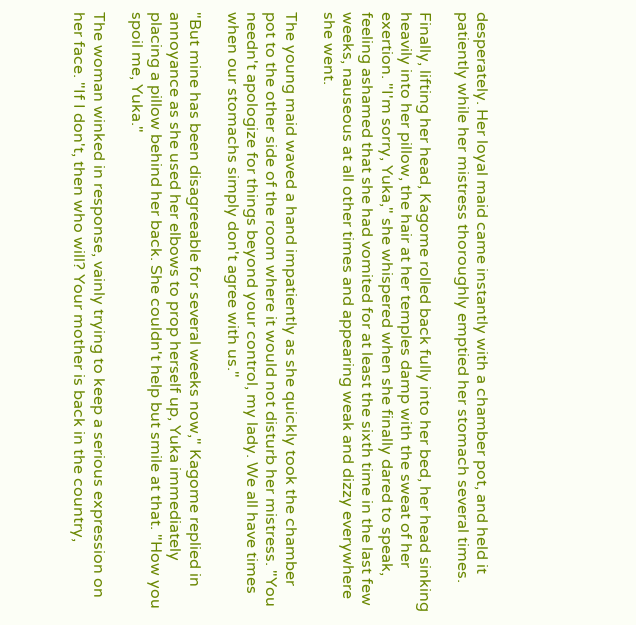desperately. Her loyal maid came instantly with a chamber pot, and held it patiently while her mistress thoroughly emptied her stomach several times.

Finally, lifting her head, Kagome rolled back fully into her bed, her head sinking heavily into her pillow, the hair at her temples damp with the sweat of her exertion. "I'm sorry, Yuka," she whispered when she finally dared to speak, feeling ashamed that she had vomited for at least the sixth time in the last few weeks, nauseous at all other times and appearing weak and dizzy everywhere she went.

The young maid waved a hand impatiently as she quickly took the chamber pot to the other side of the room where it would not disturb her mistress. "You needn't apologize for things beyond your control, my lady. We all have times when our stomachs simply don't agree with us."

"But mine has been disagreeable for several weeks now," Kagome replied in annoyance as she used her elbows to prop herself up, Yuka immediately placing a pillow behind her back. She couldn't help but smile at that. "How you spoil me, Yuka."

The woman winked in response, vainly trying to keep a serious expression on her face. "If I don't, then who will? Your mother is back in the country,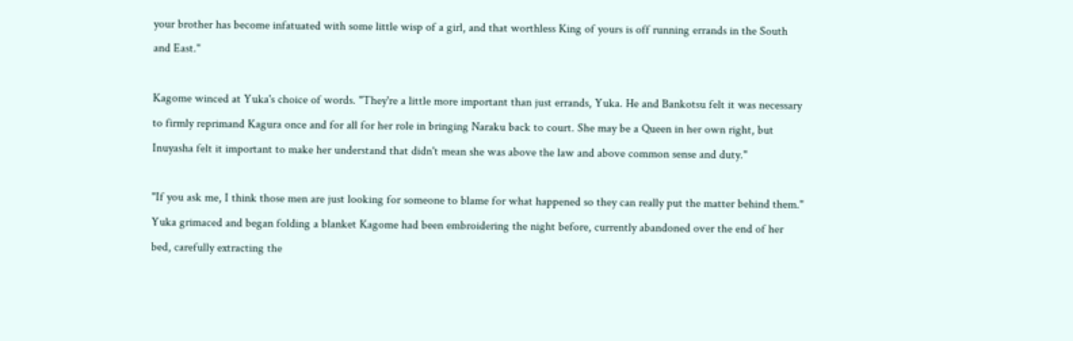your brother has become infatuated with some little wisp of a girl, and that worthless King of yours is off running errands in the South and East."

Kagome winced at Yuka's choice of words. "They're a little more important than just errands, Yuka. He and Bankotsu felt it was necessary to firmly reprimand Kagura once and for all for her role in bringing Naraku back to court. She may be a Queen in her own right, but Inuyasha felt it important to make her understand that didn't mean she was above the law and above common sense and duty."

"If you ask me, I think those men are just looking for someone to blame for what happened so they can really put the matter behind them." Yuka grimaced and began folding a blanket Kagome had been embroidering the night before, currently abandoned over the end of her bed, carefully extracting the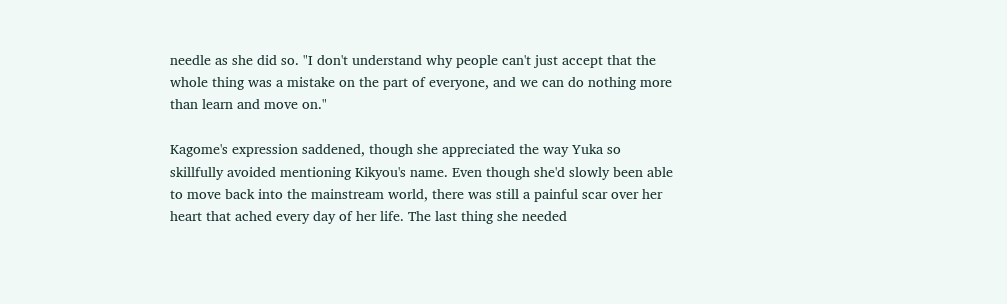needle as she did so. "I don't understand why people can't just accept that the whole thing was a mistake on the part of everyone, and we can do nothing more than learn and move on."

Kagome's expression saddened, though she appreciated the way Yuka so skillfully avoided mentioning Kikyou's name. Even though she'd slowly been able to move back into the mainstream world, there was still a painful scar over her heart that ached every day of her life. The last thing she needed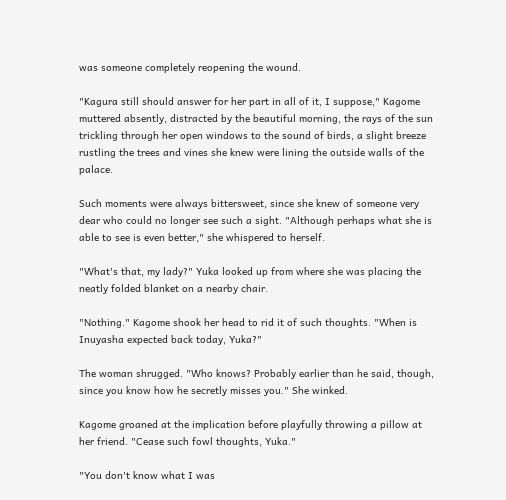was someone completely reopening the wound.

"Kagura still should answer for her part in all of it, I suppose," Kagome muttered absently, distracted by the beautiful morning, the rays of the sun trickling through her open windows to the sound of birds, a slight breeze rustling the trees and vines she knew were lining the outside walls of the palace.

Such moments were always bittersweet, since she knew of someone very dear who could no longer see such a sight. "Although perhaps what she is able to see is even better," she whispered to herself.

"What's that, my lady?" Yuka looked up from where she was placing the neatly folded blanket on a nearby chair.

"Nothing." Kagome shook her head to rid it of such thoughts. "When is Inuyasha expected back today, Yuka?"

The woman shrugged. "Who knows? Probably earlier than he said, though, since you know how he secretly misses you." She winked.

Kagome groaned at the implication before playfully throwing a pillow at her friend. "Cease such fowl thoughts, Yuka."

"You don't know what I was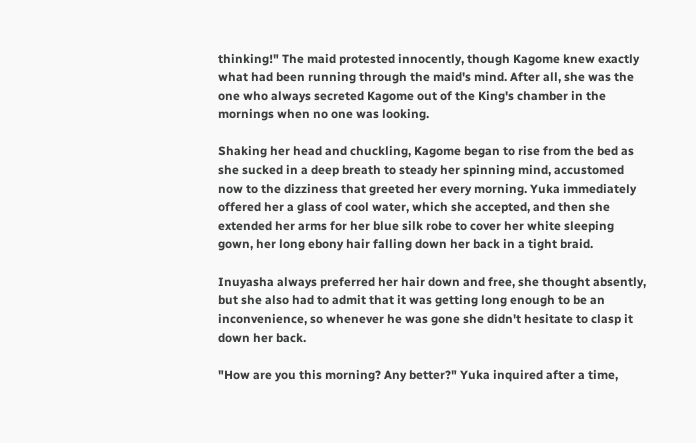thinking!" The maid protested innocently, though Kagome knew exactly what had been running through the maid's mind. After all, she was the one who always secreted Kagome out of the King's chamber in the mornings when no one was looking.

Shaking her head and chuckling, Kagome began to rise from the bed as she sucked in a deep breath to steady her spinning mind, accustomed now to the dizziness that greeted her every morning. Yuka immediately offered her a glass of cool water, which she accepted, and then she extended her arms for her blue silk robe to cover her white sleeping gown, her long ebony hair falling down her back in a tight braid.

Inuyasha always preferred her hair down and free, she thought absently, but she also had to admit that it was getting long enough to be an inconvenience, so whenever he was gone she didn't hesitate to clasp it down her back.

"How are you this morning? Any better?" Yuka inquired after a time,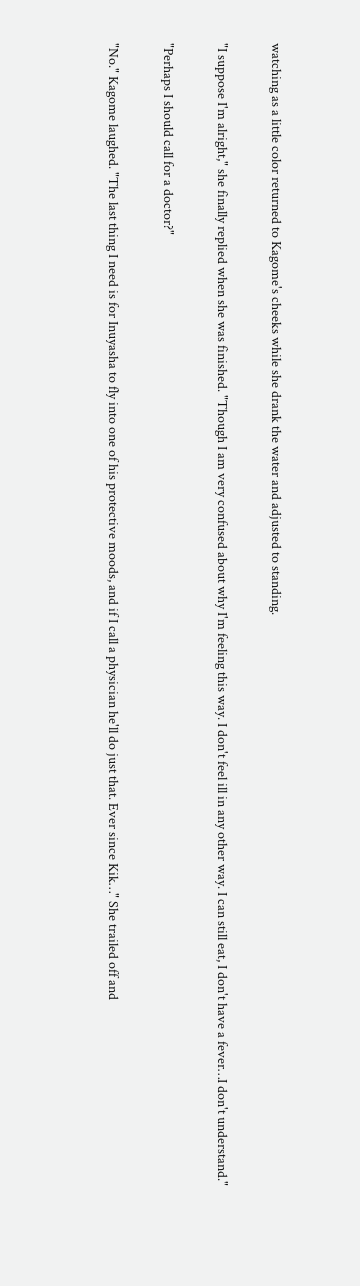watching as a little color returned to Kagome's cheeks while she drank the water and adjusted to standing.

"I suppose I'm alright," she finally replied when she was finished. "Though I am very confused about why I'm feeling this way. I don't feel ill in any other way. I can still eat, I don't have a fever…I don't understand."

"Perhaps I should call for a doctor?"

"No." Kagome laughed. "The last thing I need is for Inuyasha to fly into one of his protective moods, and if I call a physician he'll do just that. Ever since Kik…" She trailed off and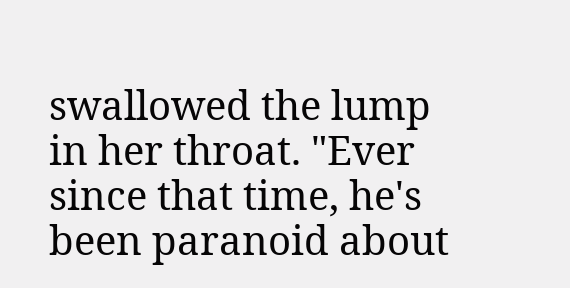swallowed the lump in her throat. "Ever since that time, he's been paranoid about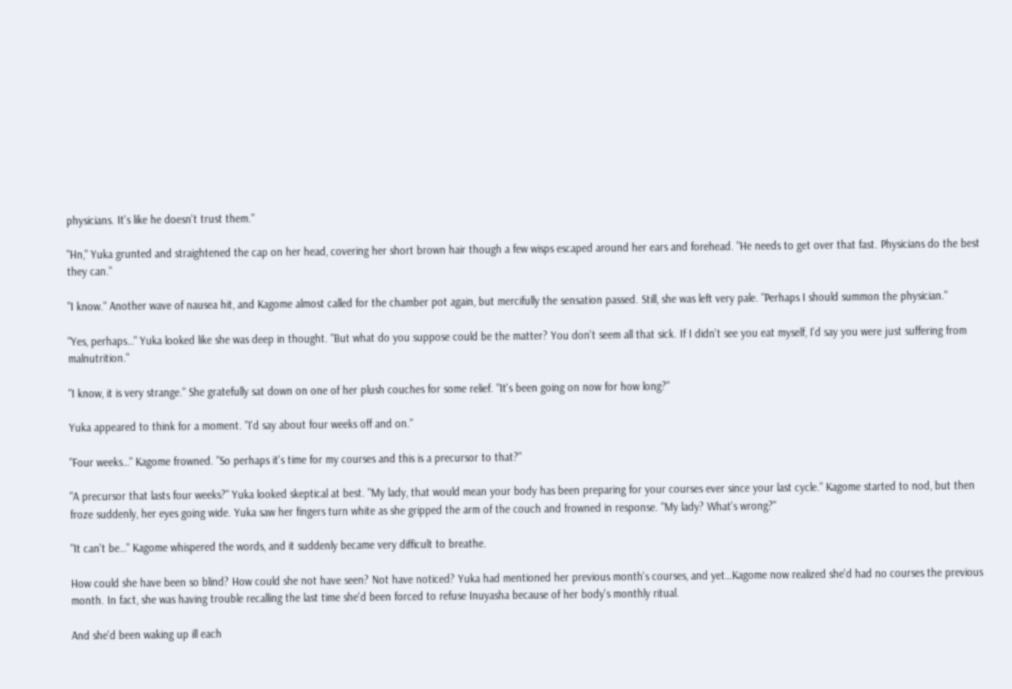physicians. It's like he doesn't trust them."

"Hn," Yuka grunted and straightened the cap on her head, covering her short brown hair though a few wisps escaped around her ears and forehead. "He needs to get over that fast. Physicians do the best they can."

"I know." Another wave of nausea hit, and Kagome almost called for the chamber pot again, but mercifully the sensation passed. Still, she was left very pale. "Perhaps I should summon the physician."

"Yes, perhaps…" Yuka looked like she was deep in thought. "But what do you suppose could be the matter? You don't seem all that sick. If I didn't see you eat myself, I'd say you were just suffering from malnutrition."

"I know, it is very strange." She gratefully sat down on one of her plush couches for some relief. "It's been going on now for how long?"

Yuka appeared to think for a moment. "I'd say about four weeks off and on."

"Four weeks…" Kagome frowned. "So perhaps it's time for my courses and this is a precursor to that?"

"A precursor that lasts four weeks?" Yuka looked skeptical at best. "My lady, that would mean your body has been preparing for your courses ever since your last cycle." Kagome started to nod, but then froze suddenly, her eyes going wide. Yuka saw her fingers turn white as she gripped the arm of the couch and frowned in response. "My lady? What's wrong?"

"It can't be…" Kagome whispered the words, and it suddenly became very difficult to breathe.

How could she have been so blind? How could she not have seen? Not have noticed? Yuka had mentioned her previous month's courses, and yet…Kagome now realized she'd had no courses the previous month. In fact, she was having trouble recalling the last time she'd been forced to refuse Inuyasha because of her body's monthly ritual.

And she'd been waking up ill each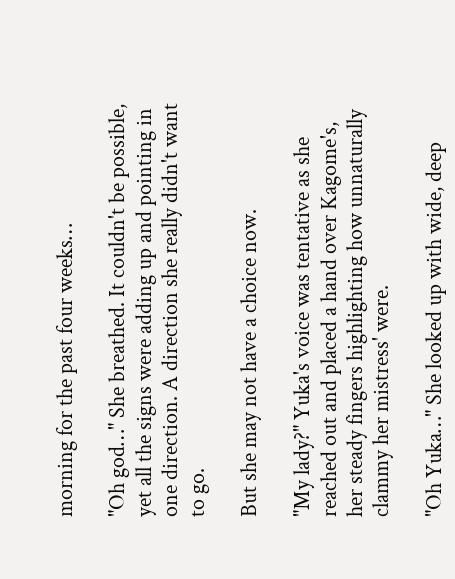morning for the past four weeks…

"Oh god…" She breathed. It couldn't be possible, yet all the signs were adding up and pointing in one direction. A direction she really didn't want to go.

But she may not have a choice now.

"My lady?" Yuka's voice was tentative as she reached out and placed a hand over Kagome's, her steady fingers highlighting how unnaturally clammy her mistress' were.

"Oh Yuka…" She looked up with wide, deep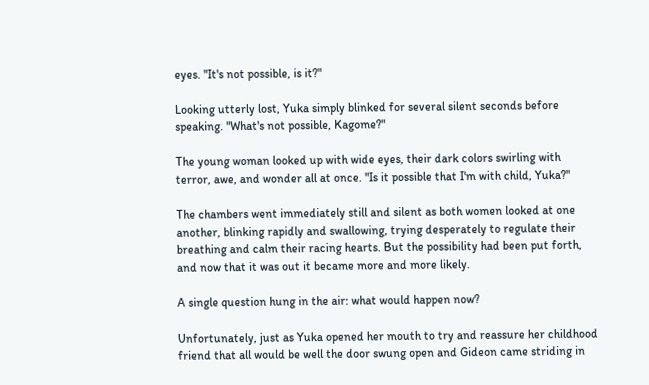eyes. "It's not possible, is it?"

Looking utterly lost, Yuka simply blinked for several silent seconds before speaking. "What's not possible, Kagome?"

The young woman looked up with wide eyes, their dark colors swirling with terror, awe, and wonder all at once. "Is it possible that I'm with child, Yuka?"

The chambers went immediately still and silent as both women looked at one another, blinking rapidly and swallowing, trying desperately to regulate their breathing and calm their racing hearts. But the possibility had been put forth, and now that it was out it became more and more likely.

A single question hung in the air: what would happen now?

Unfortunately, just as Yuka opened her mouth to try and reassure her childhood friend that all would be well the door swung open and Gideon came striding in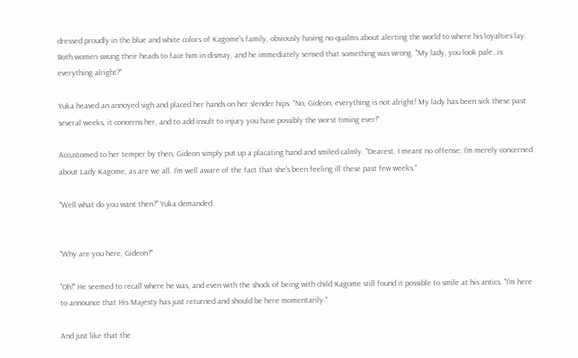dressed proudly in the blue and white colors of Kagome's family, obviously having no qualms about alerting the world to where his loyalties lay. Both women swung their heads to face him in dismay, and he immediately sensed that something was wrong. "My lady, you look pale…is everything alright?"

Yuka heaved an annoyed sigh and placed her hands on her slender hips. "No, Gideon, everything is not alright! My lady has been sick these past several weeks, it concerns her, and to add insult to injury you have possibly the worst timing ever!"

Accustomed to her temper by then, Gideon simply put up a placating hand and smiled calmly. "Dearest, I meant no offense; I'm merely concerned about Lady Kagome, as are we all. I'm well aware of the fact that she's been feeling ill these past few weeks."

"Well what do you want then?" Yuka demanded.


"Why are you here, Gideon?"

"Oh!" He seemed to recall where he was, and even with the shock of being with child Kagome still found it possible to smile at his antics. "I'm here to announce that His Majesty has just returned and should be here momentarily."

And just like that the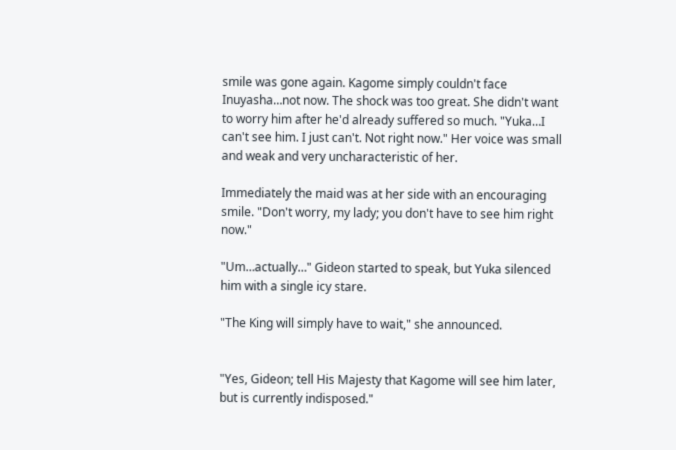smile was gone again. Kagome simply couldn't face Inuyasha…not now. The shock was too great. She didn't want to worry him after he'd already suffered so much. "Yuka…I can't see him. I just can't. Not right now." Her voice was small and weak and very uncharacteristic of her.

Immediately the maid was at her side with an encouraging smile. "Don't worry, my lady; you don't have to see him right now."

"Um…actually…" Gideon started to speak, but Yuka silenced him with a single icy stare.

"The King will simply have to wait," she announced.


"Yes, Gideon; tell His Majesty that Kagome will see him later, but is currently indisposed."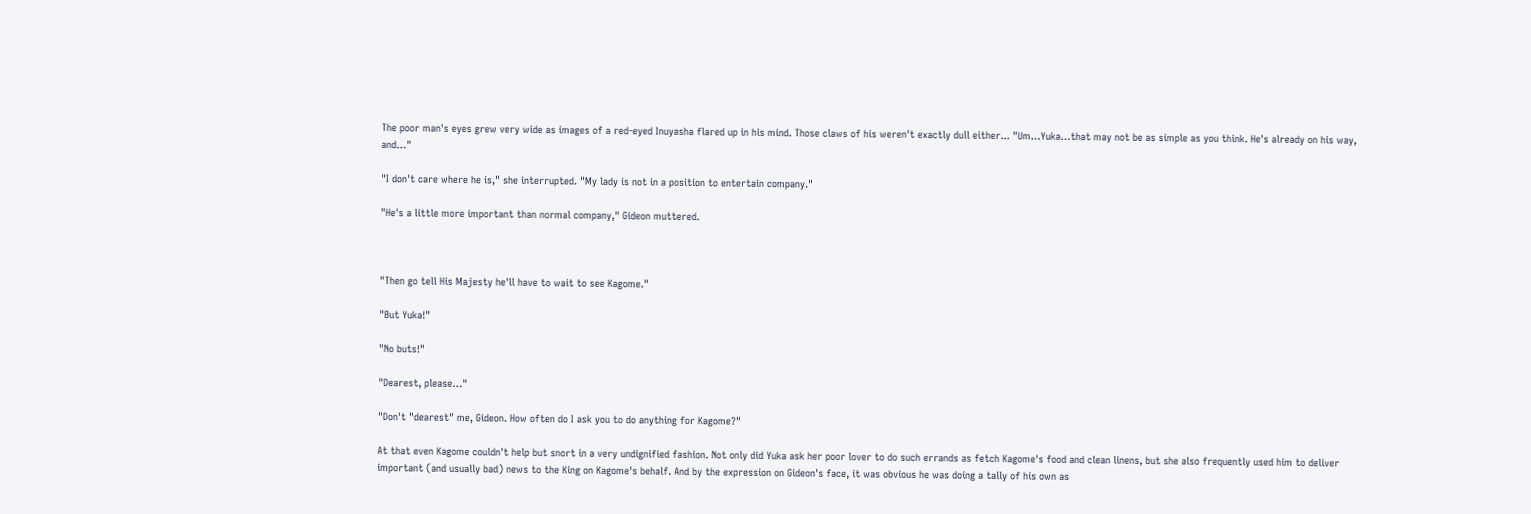The poor man's eyes grew very wide as images of a red-eyed Inuyasha flared up in his mind. Those claws of his weren't exactly dull either... "Um…Yuka…that may not be as simple as you think. He's already on his way, and…"

"I don't care where he is," she interrupted. "My lady is not in a position to entertain company."

"He's a little more important than normal company," Gideon muttered.



"Then go tell His Majesty he'll have to wait to see Kagome."

"But Yuka!"

"No buts!"

"Dearest, please…"

"Don't "dearest" me, Gideon. How often do I ask you to do anything for Kagome?"

At that even Kagome couldn't help but snort in a very undignified fashion. Not only did Yuka ask her poor lover to do such errands as fetch Kagome's food and clean linens, but she also frequently used him to deliver important (and usually bad) news to the King on Kagome's behalf. And by the expression on Gideon's face, it was obvious he was doing a tally of his own as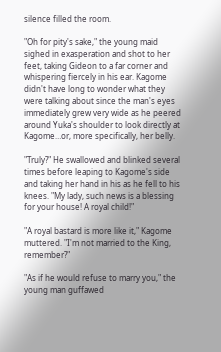silence filled the room.

"Oh for pity's sake," the young maid sighed in exasperation and shot to her feet, taking Gideon to a far corner and whispering fiercely in his ear. Kagome didn't have long to wonder what they were talking about since the man's eyes immediately grew very wide as he peered around Yuka's shoulder to look directly at Kagome…or, more specifically, her belly.

"Truly?" He swallowed and blinked several times before leaping to Kagome's side and taking her hand in his as he fell to his knees. "My lady, such news is a blessing for your house! A royal child!"

"A royal bastard is more like it," Kagome muttered. "I'm not married to the King, remember?"

"As if he would refuse to marry you," the young man guffawed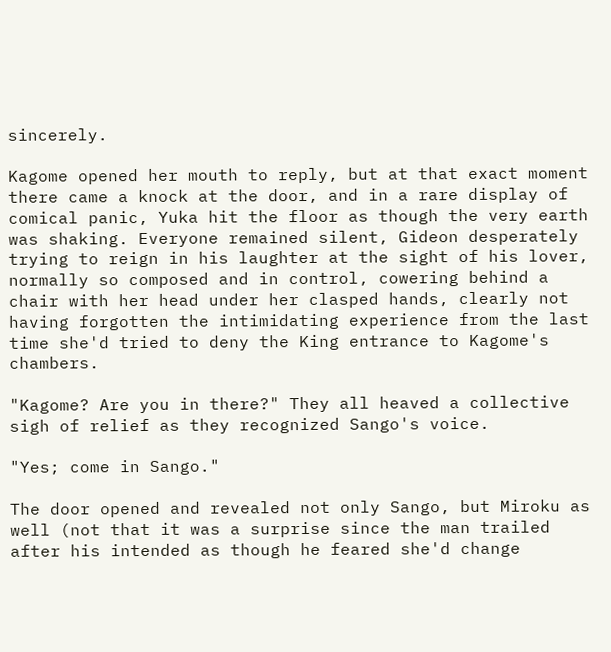sincerely.

Kagome opened her mouth to reply, but at that exact moment there came a knock at the door, and in a rare display of comical panic, Yuka hit the floor as though the very earth was shaking. Everyone remained silent, Gideon desperately trying to reign in his laughter at the sight of his lover, normally so composed and in control, cowering behind a chair with her head under her clasped hands, clearly not having forgotten the intimidating experience from the last time she'd tried to deny the King entrance to Kagome's chambers.

"Kagome? Are you in there?" They all heaved a collective sigh of relief as they recognized Sango's voice.

"Yes; come in Sango."

The door opened and revealed not only Sango, but Miroku as well (not that it was a surprise since the man trailed after his intended as though he feared she'd change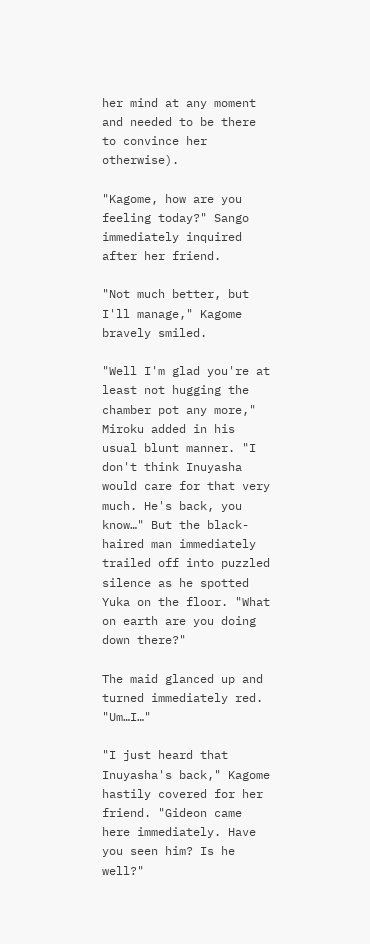her mind at any moment and needed to be there to convince her otherwise).

"Kagome, how are you feeling today?" Sango immediately inquired after her friend.

"Not much better, but I'll manage," Kagome bravely smiled.

"Well I'm glad you're at least not hugging the chamber pot any more," Miroku added in his usual blunt manner. "I don't think Inuyasha would care for that very much. He's back, you know…" But the black-haired man immediately trailed off into puzzled silence as he spotted Yuka on the floor. "What on earth are you doing down there?"

The maid glanced up and turned immediately red. "Um…I…"

"I just heard that Inuyasha's back," Kagome hastily covered for her friend. "Gideon came here immediately. Have you seen him? Is he well?"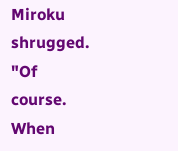Miroku shrugged. "Of course. When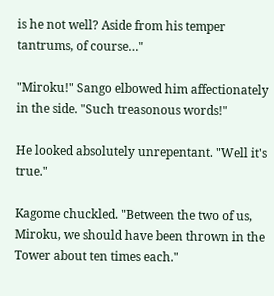is he not well? Aside from his temper tantrums, of course…"

"Miroku!" Sango elbowed him affectionately in the side. "Such treasonous words!"

He looked absolutely unrepentant. "Well it's true."

Kagome chuckled. "Between the two of us, Miroku, we should have been thrown in the Tower about ten times each."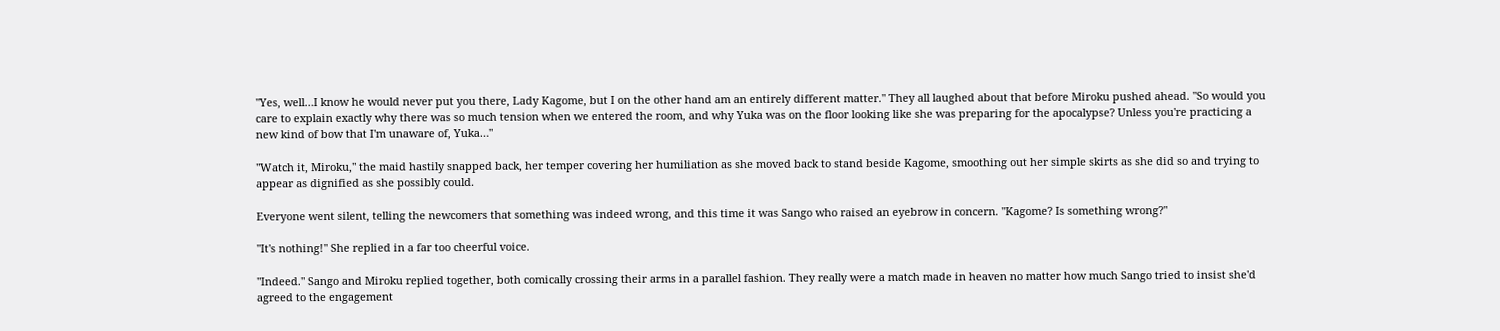"Yes, well…I know he would never put you there, Lady Kagome, but I on the other hand am an entirely different matter." They all laughed about that before Miroku pushed ahead. "So would you care to explain exactly why there was so much tension when we entered the room, and why Yuka was on the floor looking like she was preparing for the apocalypse? Unless you're practicing a new kind of bow that I'm unaware of, Yuka…"

"Watch it, Miroku," the maid hastily snapped back, her temper covering her humiliation as she moved back to stand beside Kagome, smoothing out her simple skirts as she did so and trying to appear as dignified as she possibly could.

Everyone went silent, telling the newcomers that something was indeed wrong, and this time it was Sango who raised an eyebrow in concern. "Kagome? Is something wrong?"

"It's nothing!" She replied in a far too cheerful voice.

"Indeed." Sango and Miroku replied together, both comically crossing their arms in a parallel fashion. They really were a match made in heaven no matter how much Sango tried to insist she'd agreed to the engagement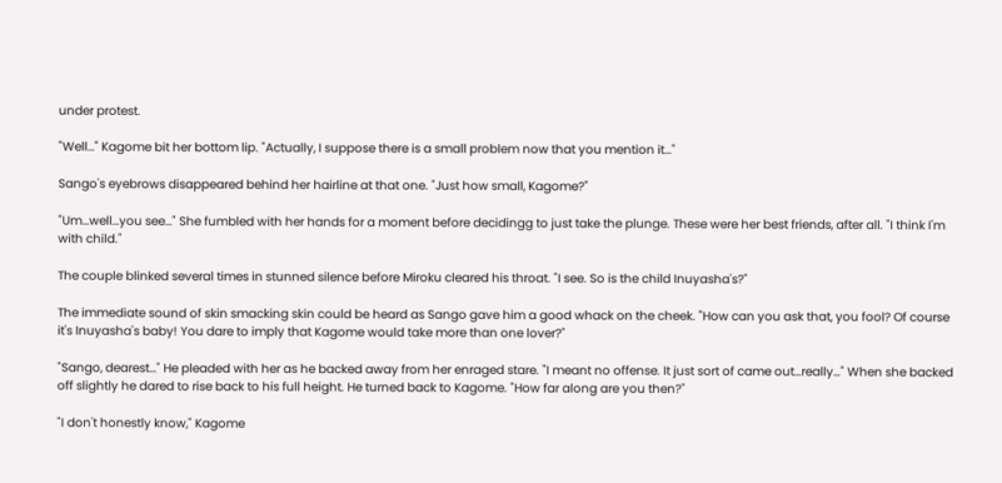under protest.

"Well…" Kagome bit her bottom lip. "Actually, I suppose there is a small problem now that you mention it…"

Sango's eyebrows disappeared behind her hairline at that one. "Just how small, Kagome?"

"Um…well…you see…" She fumbled with her hands for a moment before decidingg to just take the plunge. These were her best friends, after all. "I think I'm with child."

The couple blinked several times in stunned silence before Miroku cleared his throat. "I see. So is the child Inuyasha's?"

The immediate sound of skin smacking skin could be heard as Sango gave him a good whack on the cheek. "How can you ask that, you fool? Of course it's Inuyasha's baby! You dare to imply that Kagome would take more than one lover?"

"Sango, dearest…" He pleaded with her as he backed away from her enraged stare. "I meant no offense. It just sort of came out…really…" When she backed off slightly he dared to rise back to his full height. He turned back to Kagome. "How far along are you then?"

"I don't honestly know," Kagome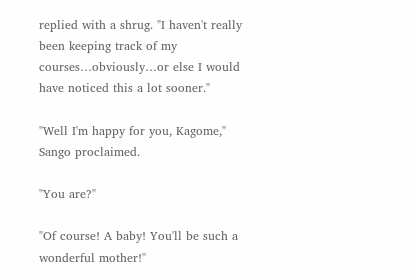replied with a shrug. "I haven't really been keeping track of my courses…obviously…or else I would have noticed this a lot sooner."

"Well I'm happy for you, Kagome," Sango proclaimed.

"You are?"

"Of course! A baby! You'll be such a wonderful mother!"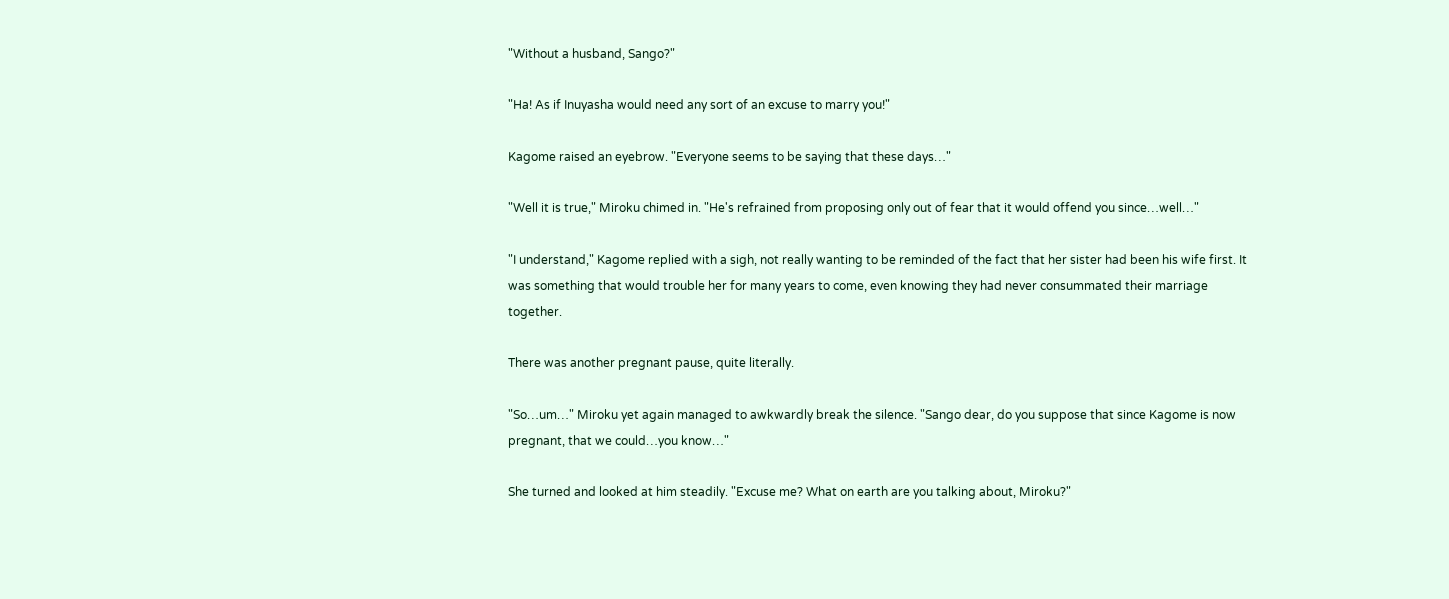"Without a husband, Sango?"

"Ha! As if Inuyasha would need any sort of an excuse to marry you!"

Kagome raised an eyebrow. "Everyone seems to be saying that these days…"

"Well it is true," Miroku chimed in. "He's refrained from proposing only out of fear that it would offend you since…well…"

"I understand," Kagome replied with a sigh, not really wanting to be reminded of the fact that her sister had been his wife first. It was something that would trouble her for many years to come, even knowing they had never consummated their marriage together.

There was another pregnant pause, quite literally.

"So…um…" Miroku yet again managed to awkwardly break the silence. "Sango dear, do you suppose that since Kagome is now pregnant, that we could…you know…"

She turned and looked at him steadily. "Excuse me? What on earth are you talking about, Miroku?"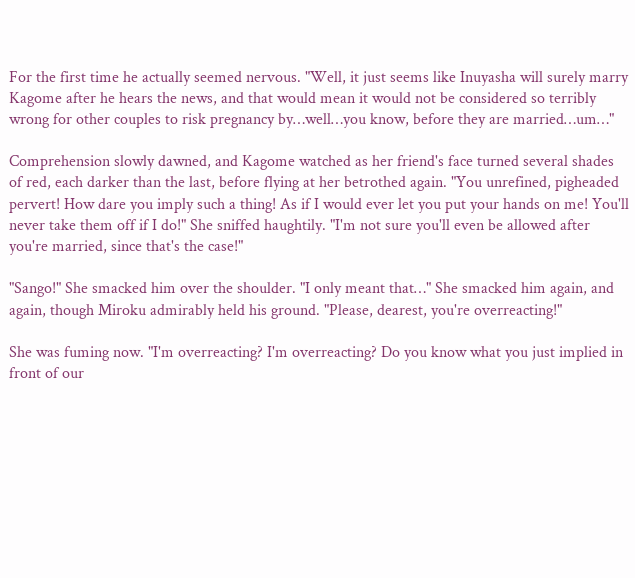For the first time he actually seemed nervous. "Well, it just seems like Inuyasha will surely marry Kagome after he hears the news, and that would mean it would not be considered so terribly wrong for other couples to risk pregnancy by…well…you know, before they are married…um…"

Comprehension slowly dawned, and Kagome watched as her friend's face turned several shades of red, each darker than the last, before flying at her betrothed again. "You unrefined, pigheaded pervert! How dare you imply such a thing! As if I would ever let you put your hands on me! You'll never take them off if I do!" She sniffed haughtily. "I'm not sure you'll even be allowed after you're married, since that's the case!"

"Sango!" She smacked him over the shoulder. "I only meant that…" She smacked him again, and again, though Miroku admirably held his ground. "Please, dearest, you're overreacting!"

She was fuming now. "I'm overreacting? I'm overreacting? Do you know what you just implied in front of our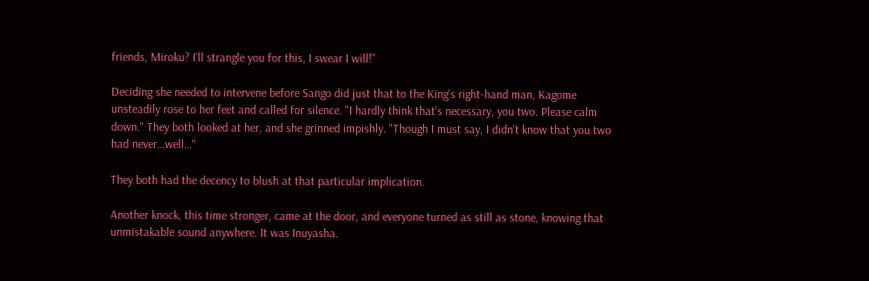friends, Miroku? I'll strangle you for this, I swear I will!"

Deciding she needed to intervene before Sango did just that to the King's right-hand man, Kagome unsteadily rose to her feet and called for silence. "I hardly think that's necessary, you two. Please calm down." They both looked at her, and she grinned impishly. "Though I must say, I didn't know that you two had never…well…"

They both had the decency to blush at that particular implication.

Another knock, this time stronger, came at the door, and everyone turned as still as stone, knowing that unmistakable sound anywhere. It was Inuyasha.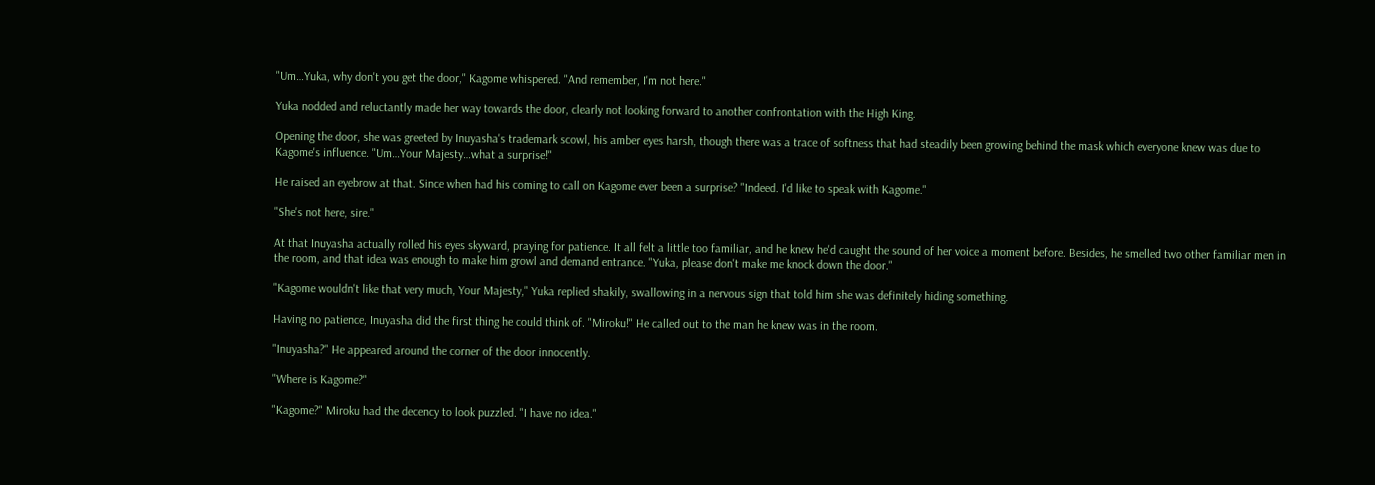"Um…Yuka, why don't you get the door," Kagome whispered. "And remember, I'm not here."

Yuka nodded and reluctantly made her way towards the door, clearly not looking forward to another confrontation with the High King.

Opening the door, she was greeted by Inuyasha's trademark scowl, his amber eyes harsh, though there was a trace of softness that had steadily been growing behind the mask which everyone knew was due to Kagome's influence. "Um…Your Majesty…what a surprise!"

He raised an eyebrow at that. Since when had his coming to call on Kagome ever been a surprise? "Indeed. I'd like to speak with Kagome."

"She's not here, sire."

At that Inuyasha actually rolled his eyes skyward, praying for patience. It all felt a little too familiar, and he knew he'd caught the sound of her voice a moment before. Besides, he smelled two other familiar men in the room, and that idea was enough to make him growl and demand entrance. "Yuka, please don't make me knock down the door."

"Kagome wouldn't like that very much, Your Majesty," Yuka replied shakily, swallowing in a nervous sign that told him she was definitely hiding something.

Having no patience, Inuyasha did the first thing he could think of. "Miroku!" He called out to the man he knew was in the room.

"Inuyasha?" He appeared around the corner of the door innocently.

"Where is Kagome?"

"Kagome?" Miroku had the decency to look puzzled. "I have no idea."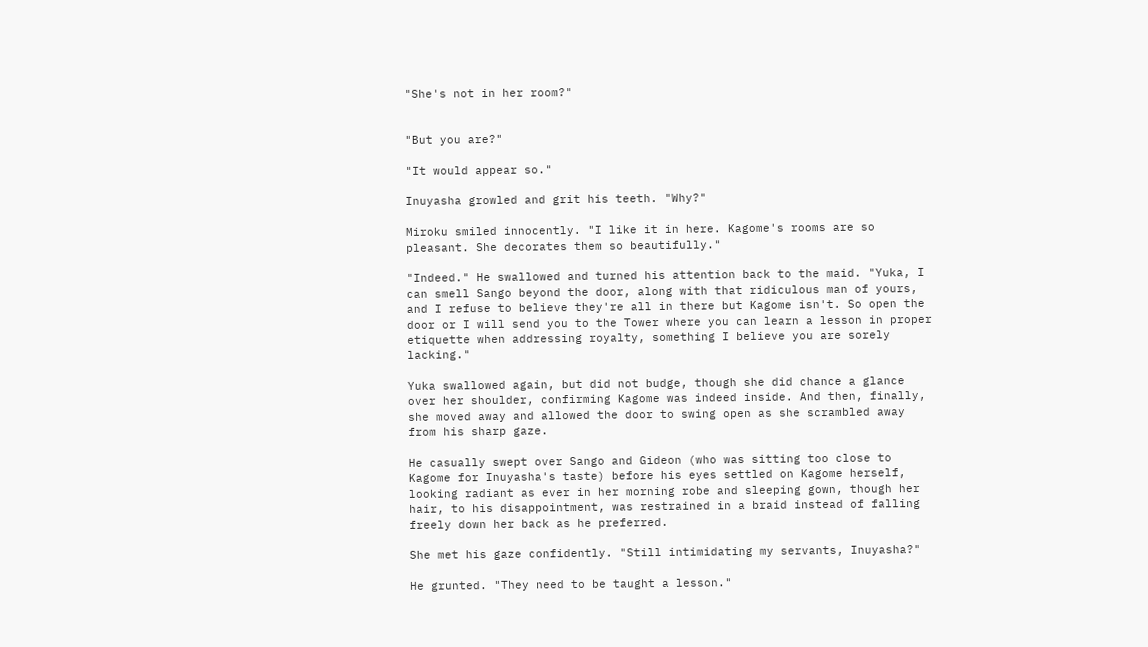"She's not in her room?"


"But you are?"

"It would appear so."

Inuyasha growled and grit his teeth. "Why?"

Miroku smiled innocently. "I like it in here. Kagome's rooms are so pleasant. She decorates them so beautifully."

"Indeed." He swallowed and turned his attention back to the maid. "Yuka, I can smell Sango beyond the door, along with that ridiculous man of yours, and I refuse to believe they're all in there but Kagome isn't. So open the door or I will send you to the Tower where you can learn a lesson in proper etiquette when addressing royalty, something I believe you are sorely lacking."

Yuka swallowed again, but did not budge, though she did chance a glance over her shoulder, confirming Kagome was indeed inside. And then, finally, she moved away and allowed the door to swing open as she scrambled away from his sharp gaze.

He casually swept over Sango and Gideon (who was sitting too close to Kagome for Inuyasha's taste) before his eyes settled on Kagome herself, looking radiant as ever in her morning robe and sleeping gown, though her hair, to his disappointment, was restrained in a braid instead of falling freely down her back as he preferred.

She met his gaze confidently. "Still intimidating my servants, Inuyasha?"

He grunted. "They need to be taught a lesson."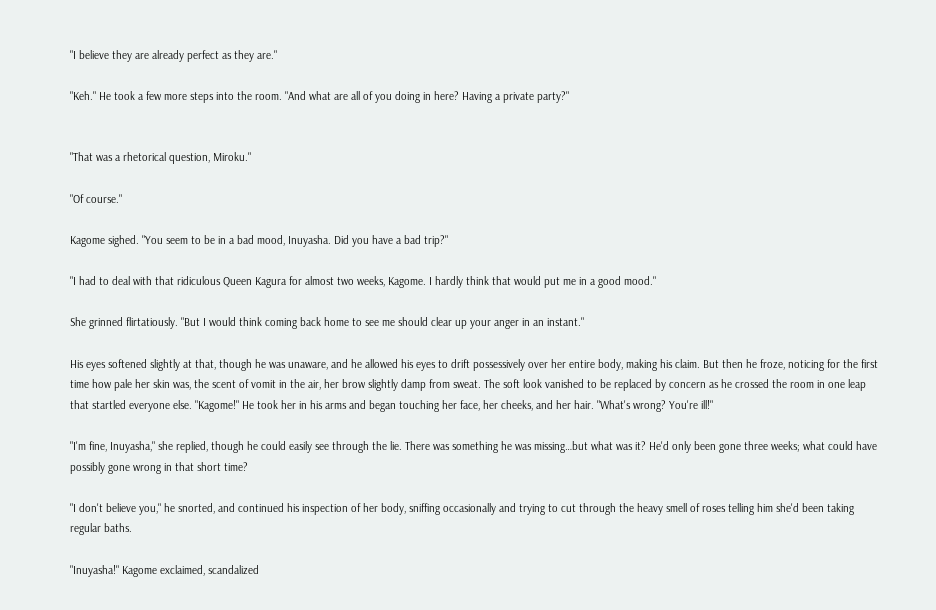"I believe they are already perfect as they are."

"Keh." He took a few more steps into the room. "And what are all of you doing in here? Having a private party?"


"That was a rhetorical question, Miroku."

"Of course."

Kagome sighed. "You seem to be in a bad mood, Inuyasha. Did you have a bad trip?"

"I had to deal with that ridiculous Queen Kagura for almost two weeks, Kagome. I hardly think that would put me in a good mood."

She grinned flirtatiously. "But I would think coming back home to see me should clear up your anger in an instant."

His eyes softened slightly at that, though he was unaware, and he allowed his eyes to drift possessively over her entire body, making his claim. But then he froze, noticing for the first time how pale her skin was, the scent of vomit in the air, her brow slightly damp from sweat. The soft look vanished to be replaced by concern as he crossed the room in one leap that startled everyone else. "Kagome!" He took her in his arms and began touching her face, her cheeks, and her hair. "What's wrong? You're ill!"

"I'm fine, Inuyasha," she replied, though he could easily see through the lie. There was something he was missing…but what was it? He'd only been gone three weeks; what could have possibly gone wrong in that short time?

"I don't believe you," he snorted, and continued his inspection of her body, sniffing occasionally and trying to cut through the heavy smell of roses telling him she'd been taking regular baths.

"Inuyasha!" Kagome exclaimed, scandalized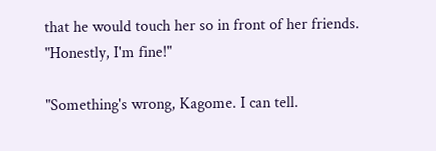that he would touch her so in front of her friends. "Honestly, I'm fine!"

"Something's wrong, Kagome. I can tell.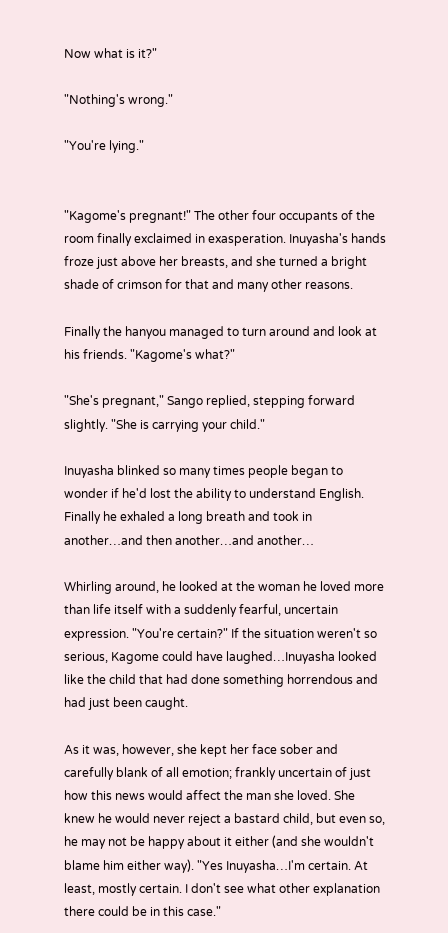Now what is it?"

"Nothing's wrong."

"You're lying."


"Kagome's pregnant!" The other four occupants of the room finally exclaimed in exasperation. Inuyasha's hands froze just above her breasts, and she turned a bright shade of crimson for that and many other reasons.

Finally the hanyou managed to turn around and look at his friends. "Kagome's what?"

"She's pregnant," Sango replied, stepping forward slightly. "She is carrying your child."

Inuyasha blinked so many times people began to wonder if he'd lost the ability to understand English. Finally he exhaled a long breath and took in another…and then another…and another…

Whirling around, he looked at the woman he loved more than life itself with a suddenly fearful, uncertain expression. "You're certain?" If the situation weren't so serious, Kagome could have laughed…Inuyasha looked like the child that had done something horrendous and had just been caught.

As it was, however, she kept her face sober and carefully blank of all emotion; frankly uncertain of just how this news would affect the man she loved. She knew he would never reject a bastard child, but even so, he may not be happy about it either (and she wouldn't blame him either way). "Yes Inuyasha…I'm certain. At least, mostly certain. I don't see what other explanation there could be in this case."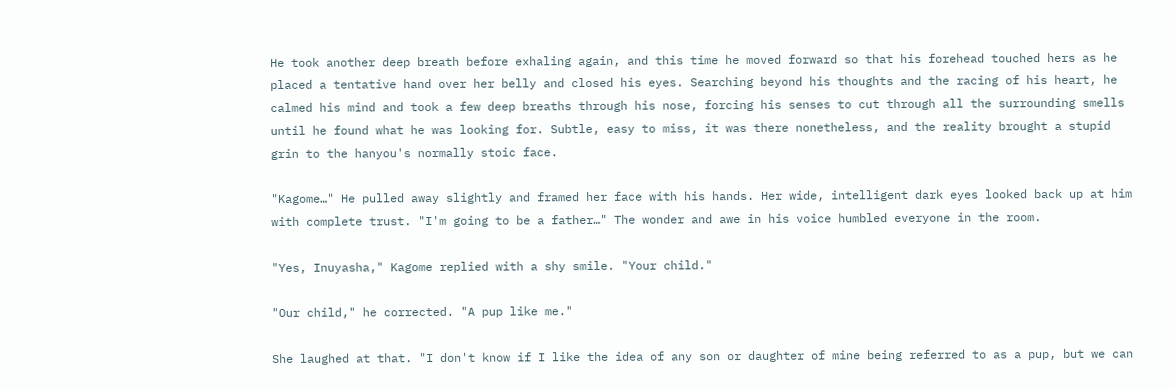He took another deep breath before exhaling again, and this time he moved forward so that his forehead touched hers as he placed a tentative hand over her belly and closed his eyes. Searching beyond his thoughts and the racing of his heart, he calmed his mind and took a few deep breaths through his nose, forcing his senses to cut through all the surrounding smells until he found what he was looking for. Subtle, easy to miss, it was there nonetheless, and the reality brought a stupid grin to the hanyou's normally stoic face.

"Kagome…" He pulled away slightly and framed her face with his hands. Her wide, intelligent dark eyes looked back up at him with complete trust. "I'm going to be a father…" The wonder and awe in his voice humbled everyone in the room.

"Yes, Inuyasha," Kagome replied with a shy smile. "Your child."

"Our child," he corrected. "A pup like me."

She laughed at that. "I don't know if I like the idea of any son or daughter of mine being referred to as a pup, but we can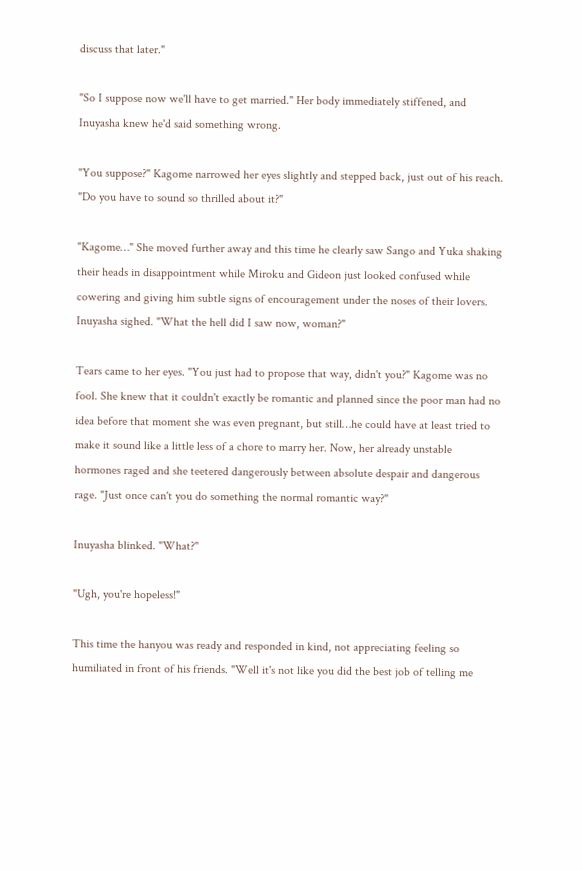discuss that later."

"So I suppose now we'll have to get married." Her body immediately stiffened, and Inuyasha knew he'd said something wrong.

"You suppose?" Kagome narrowed her eyes slightly and stepped back, just out of his reach. "Do you have to sound so thrilled about it?"

"Kagome…" She moved further away and this time he clearly saw Sango and Yuka shaking their heads in disappointment while Miroku and Gideon just looked confused while cowering and giving him subtle signs of encouragement under the noses of their lovers. Inuyasha sighed. "What the hell did I saw now, woman?"

Tears came to her eyes. "You just had to propose that way, didn't you?" Kagome was no fool. She knew that it couldn't exactly be romantic and planned since the poor man had no idea before that moment she was even pregnant, but still…he could have at least tried to make it sound like a little less of a chore to marry her. Now, her already unstable hormones raged and she teetered dangerously between absolute despair and dangerous rage. "Just once can't you do something the normal romantic way?"

Inuyasha blinked. "What?"

"Ugh, you're hopeless!"

This time the hanyou was ready and responded in kind, not appreciating feeling so humiliated in front of his friends. "Well it's not like you did the best job of telling me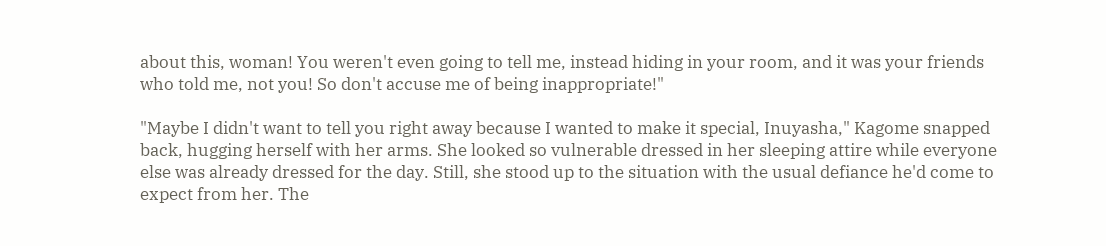about this, woman! You weren't even going to tell me, instead hiding in your room, and it was your friends who told me, not you! So don't accuse me of being inappropriate!"

"Maybe I didn't want to tell you right away because I wanted to make it special, Inuyasha," Kagome snapped back, hugging herself with her arms. She looked so vulnerable dressed in her sleeping attire while everyone else was already dressed for the day. Still, she stood up to the situation with the usual defiance he'd come to expect from her. The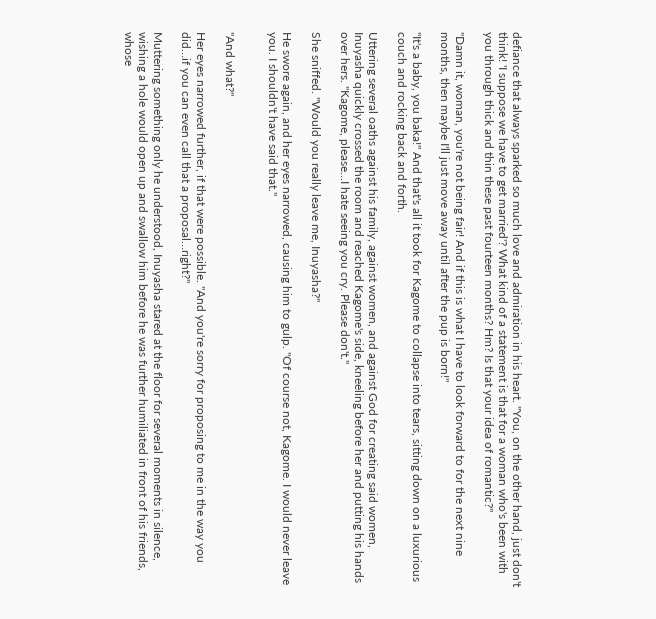defiance that always sparked so much love and admiration in his heart. "You, on the other hand, just don't think! 'I suppose we have to get married'? What kind of a statement is that for a woman who's been with you through thick and thin these past fourteen months? Hm? Is that your idea of romantic?"

"Damn it, woman, you're not being fair! And if this is what I have to look forward to for the next nine months, then maybe I'll just move away until after the pup is born!"

"It's a baby, you baka!" And that's all it took for Kagome to collapse into tears, sitting down on a luxurious couch and rocking back and forth.

Uttering several oaths against his family, against women, and against God for creating said women, Inuyasha quickly crossed the room and reached Kagome's side, kneeling before her and putting his hands over hers. "Kagome, please…I hate seeing you cry. Please don't."

She sniffed. "Would you really leave me, Inuyasha?"

He swore again, and her eyes narrowed, causing him to gulp. "Of course not, Kagome. I would never leave you. I shouldn't have said that."


"And what?"

Her eyes narrowed further, if that were possible. "And you're sorry for proposing to me in the way you did…if you can even call that a proposal…right?"

Muttering something only he understood, Inuyasha stared at the floor for several moments in silence, wishing a hole would open up and swallow him before he was further humiliated in front of his friends, whose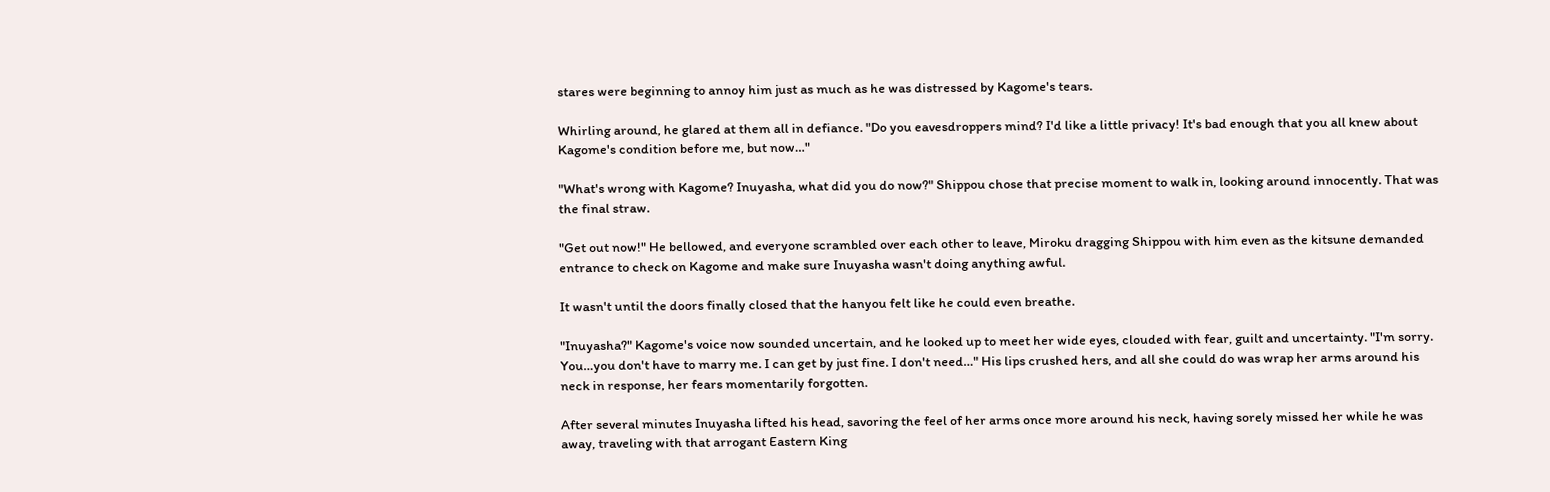stares were beginning to annoy him just as much as he was distressed by Kagome's tears.

Whirling around, he glared at them all in defiance. "Do you eavesdroppers mind? I'd like a little privacy! It's bad enough that you all knew about Kagome's condition before me, but now…"

"What's wrong with Kagome? Inuyasha, what did you do now?" Shippou chose that precise moment to walk in, looking around innocently. That was the final straw.

"Get out now!" He bellowed, and everyone scrambled over each other to leave, Miroku dragging Shippou with him even as the kitsune demanded entrance to check on Kagome and make sure Inuyasha wasn't doing anything awful.

It wasn't until the doors finally closed that the hanyou felt like he could even breathe.

"Inuyasha?" Kagome's voice now sounded uncertain, and he looked up to meet her wide eyes, clouded with fear, guilt and uncertainty. "I'm sorry. You…you don't have to marry me. I can get by just fine. I don't need…" His lips crushed hers, and all she could do was wrap her arms around his neck in response, her fears momentarily forgotten.

After several minutes Inuyasha lifted his head, savoring the feel of her arms once more around his neck, having sorely missed her while he was away, traveling with that arrogant Eastern King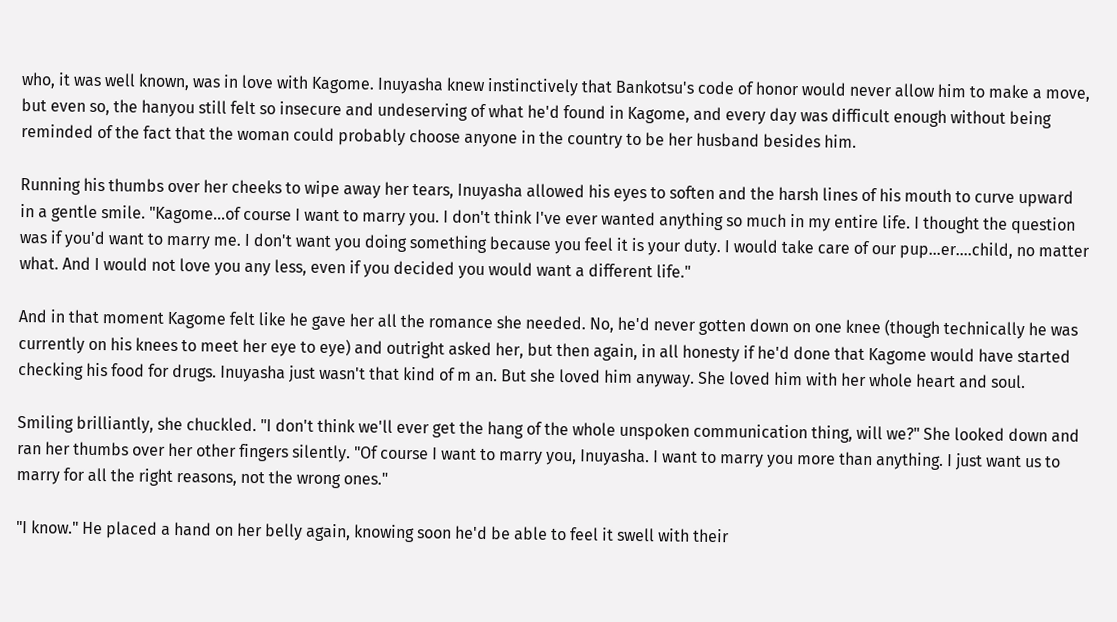who, it was well known, was in love with Kagome. Inuyasha knew instinctively that Bankotsu's code of honor would never allow him to make a move, but even so, the hanyou still felt so insecure and undeserving of what he'd found in Kagome, and every day was difficult enough without being reminded of the fact that the woman could probably choose anyone in the country to be her husband besides him.

Running his thumbs over her cheeks to wipe away her tears, Inuyasha allowed his eyes to soften and the harsh lines of his mouth to curve upward in a gentle smile. "Kagome…of course I want to marry you. I don't think I've ever wanted anything so much in my entire life. I thought the question was if you'd want to marry me. I don't want you doing something because you feel it is your duty. I would take care of our pup…er….child, no matter what. And I would not love you any less, even if you decided you would want a different life."

And in that moment Kagome felt like he gave her all the romance she needed. No, he'd never gotten down on one knee (though technically he was currently on his knees to meet her eye to eye) and outright asked her, but then again, in all honesty if he'd done that Kagome would have started checking his food for drugs. Inuyasha just wasn't that kind of m an. But she loved him anyway. She loved him with her whole heart and soul.

Smiling brilliantly, she chuckled. "I don't think we'll ever get the hang of the whole unspoken communication thing, will we?" She looked down and ran her thumbs over her other fingers silently. "Of course I want to marry you, Inuyasha. I want to marry you more than anything. I just want us to marry for all the right reasons, not the wrong ones."

"I know." He placed a hand on her belly again, knowing soon he'd be able to feel it swell with their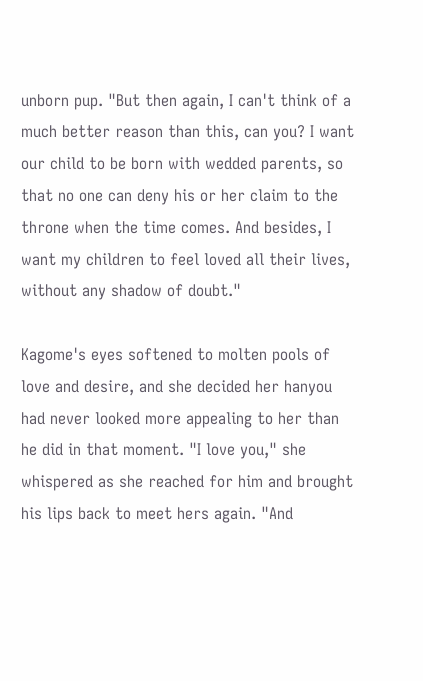unborn pup. "But then again, I can't think of a much better reason than this, can you? I want our child to be born with wedded parents, so that no one can deny his or her claim to the throne when the time comes. And besides, I want my children to feel loved all their lives, without any shadow of doubt."

Kagome's eyes softened to molten pools of love and desire, and she decided her hanyou had never looked more appealing to her than he did in that moment. "I love you," she whispered as she reached for him and brought his lips back to meet hers again. "And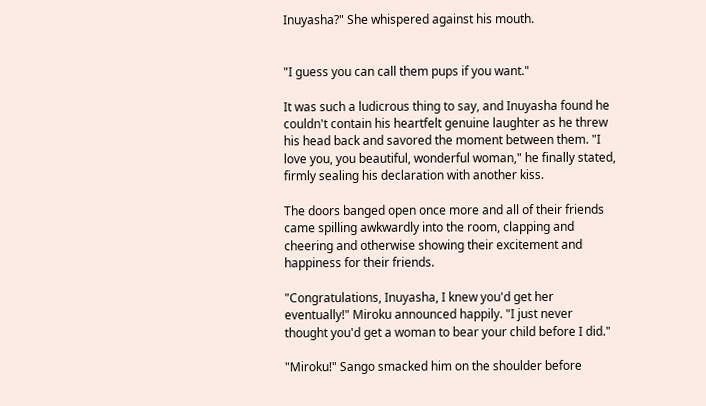Inuyasha?" She whispered against his mouth.


"I guess you can call them pups if you want."

It was such a ludicrous thing to say, and Inuyasha found he couldn't contain his heartfelt genuine laughter as he threw his head back and savored the moment between them. "I love you, you beautiful, wonderful woman," he finally stated, firmly sealing his declaration with another kiss.

The doors banged open once more and all of their friends came spilling awkwardly into the room, clapping and cheering and otherwise showing their excitement and happiness for their friends.

"Congratulations, Inuyasha, I knew you'd get her eventually!" Miroku announced happily. "I just never thought you'd get a woman to bear your child before I did."

"Miroku!" Sango smacked him on the shoulder before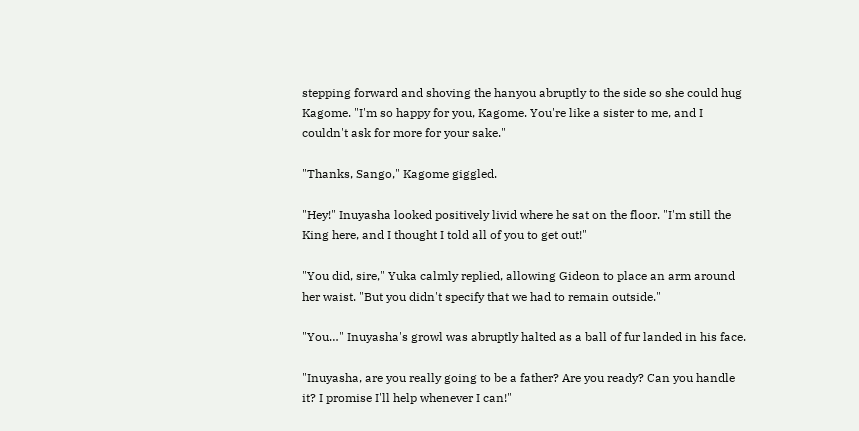stepping forward and shoving the hanyou abruptly to the side so she could hug Kagome. "I'm so happy for you, Kagome. You're like a sister to me, and I couldn't ask for more for your sake."

"Thanks, Sango," Kagome giggled.

"Hey!" Inuyasha looked positively livid where he sat on the floor. "I'm still the King here, and I thought I told all of you to get out!"

"You did, sire," Yuka calmly replied, allowing Gideon to place an arm around her waist. "But you didn't specify that we had to remain outside."

"You…" Inuyasha's growl was abruptly halted as a ball of fur landed in his face.

"Inuyasha, are you really going to be a father? Are you ready? Can you handle it? I promise I'll help whenever I can!"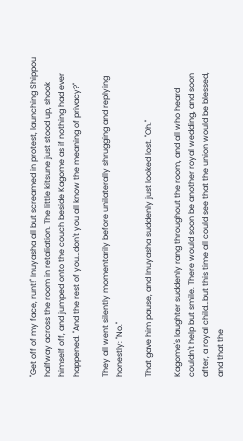"Get off of my face, runt!" Inuyasha all but screamed in protest, launching Shippou halfway across the room in retaliation. The little kitsune just stood up, shook himself off, and jumped onto the couch beside Kagome as if nothing had ever happened. "And the rest of you…don't you all know the meaning of privacy?"

They all went silently momentarily before unilaterally shrugging and replying honestly: "No."

That gave him pause, and Inuyasha suddenly just looked lost. "Oh."

Kagome's laughter suddenly rang throughout the room, and all who heard couldn't help but smile. There would soon be another royal wedding, and soon after, a royal child…but this time all could see that the union would be blessed, and that the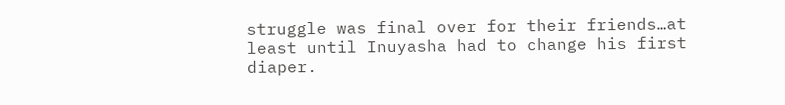struggle was final over for their friends…at least until Inuyasha had to change his first diaper.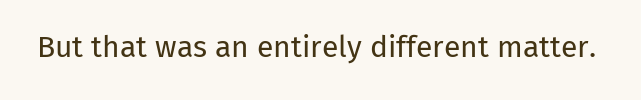But that was an entirely different matter.